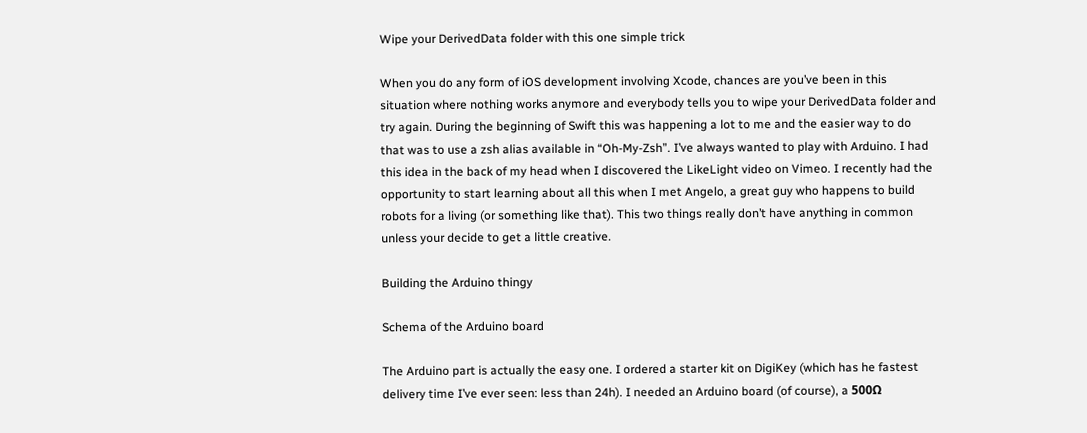Wipe your DerivedData folder with this one simple trick

When you do any form of iOS development involving Xcode, chances are you’ve been in this situation where nothing works anymore and everybody tells you to wipe your DerivedData folder and try again. During the beginning of Swift this was happening a lot to me and the easier way to do that was to use a zsh alias available in “Oh-My-Zsh”. I’ve always wanted to play with Arduino. I had this idea in the back of my head when I discovered the LikeLight video on Vimeo. I recently had the opportunity to start learning about all this when I met Angelo, a great guy who happens to build robots for a living (or something like that). This two things really don’t have anything in common unless your decide to get a little creative.

Building the Arduino thingy

Schema of the Arduino board

The Arduino part is actually the easy one. I ordered a starter kit on DigiKey (which has he fastest delivery time I’ve ever seen: less than 24h). I needed an Arduino board (of course), a 500Ω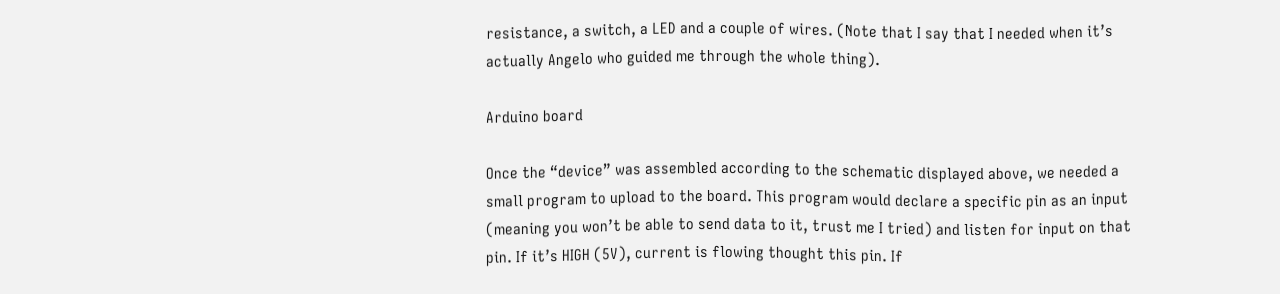resistance, a switch, a LED and a couple of wires. (Note that I say that I needed when it’s actually Angelo who guided me through the whole thing).

Arduino board

Once the “device” was assembled according to the schematic displayed above, we needed a small program to upload to the board. This program would declare a specific pin as an input (meaning you won’t be able to send data to it, trust me I tried) and listen for input on that pin. If it’s HIGH (5V), current is flowing thought this pin. If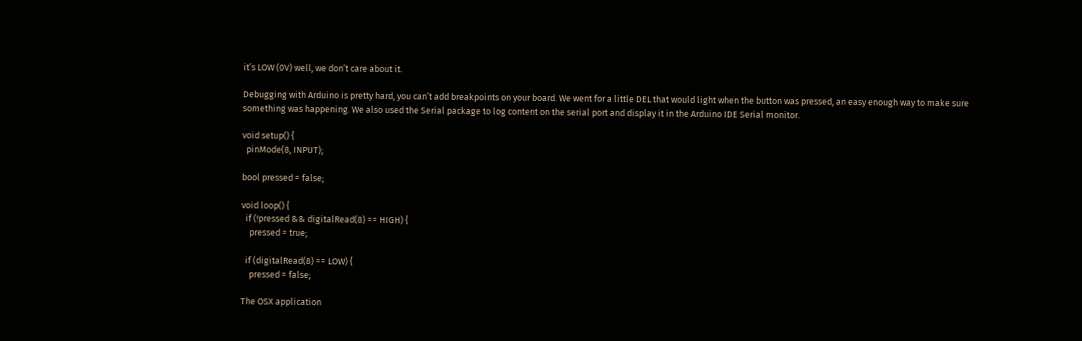it’s LOW (0V) well, we don’t care about it.

Debugging with Arduino is pretty hard, you can’t add breakpoints on your board. We went for a little DEL that would light when the button was pressed, an easy enough way to make sure something was happening. We also used the Serial package to log content on the serial port and display it in the Arduino IDE Serial monitor.

void setup() {
  pinMode(8, INPUT);

bool pressed = false;

void loop() {
  if (!pressed && digitalRead(8) == HIGH) {
    pressed = true;

  if (digitalRead(8) == LOW) {
    pressed = false;

The OSX application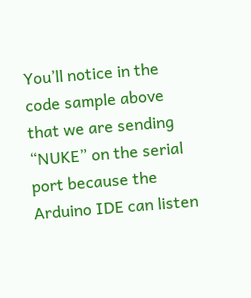You’ll notice in the code sample above that we are sending “NUKE” on the serial port because the Arduino IDE can listen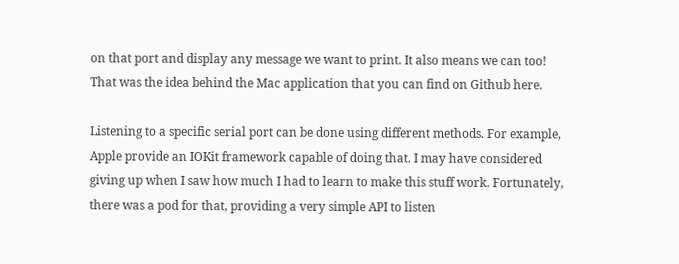on that port and display any message we want to print. It also means we can too! That was the idea behind the Mac application that you can find on Github here.

Listening to a specific serial port can be done using different methods. For example, Apple provide an IOKit framework capable of doing that. I may have considered giving up when I saw how much I had to learn to make this stuff work. Fortunately, there was a pod for that, providing a very simple API to listen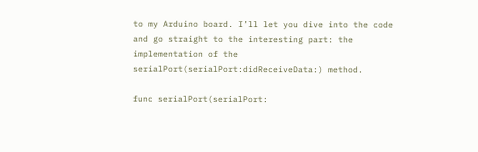to my Arduino board. I’ll let you dive into the code and go straight to the interesting part: the implementation of the serialPort(serialPort:didReceiveData:) method.

func serialPort(serialPort: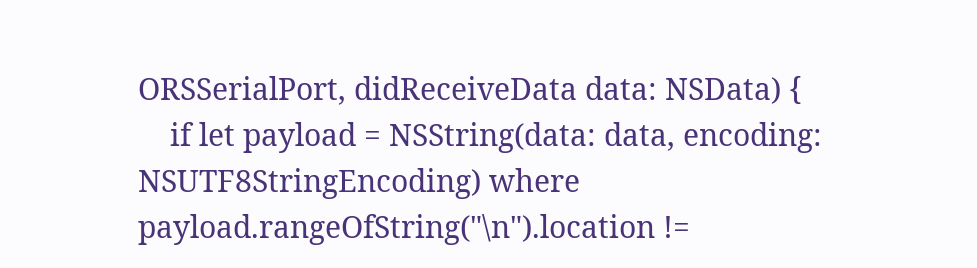ORSSerialPort, didReceiveData data: NSData) {
    if let payload = NSString(data: data, encoding: NSUTF8StringEncoding) where payload.rangeOfString("\n").location !=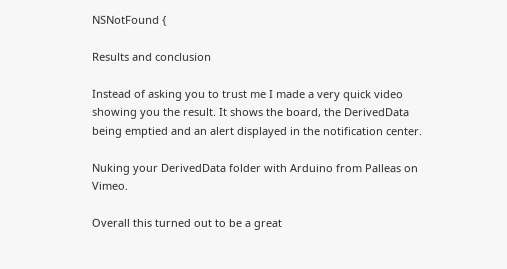NSNotFound {

Results and conclusion

Instead of asking you to trust me I made a very quick video showing you the result. It shows the board, the DerivedData being emptied and an alert displayed in the notification center.

Nuking your DerivedData folder with Arduino from Palleas on Vimeo.

Overall this turned out to be a great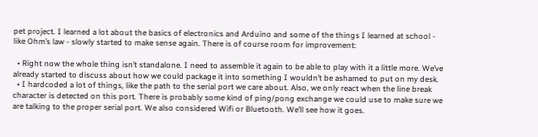pet project. I learned a lot about the basics of electronics and Arduino and some of the things I learned at school - like Ohm’s law - slowly started to make sense again. There is of course room for improvement:

  • Right now the whole thing isn’t standalone. I need to assemble it again to be able to play with it a little more. We’ve already started to discuss about how we could package it into something I wouldn’t be ashamed to put on my desk.
  • I hardcoded a lot of things, like the path to the serial port we care about. Also, we only react when the line break character is detected on this port. There is probably some kind of ping/pong exchange we could use to make sure we are talking to the proper serial port. We also considered Wifi or Bluetooth. We’ll see how it goes.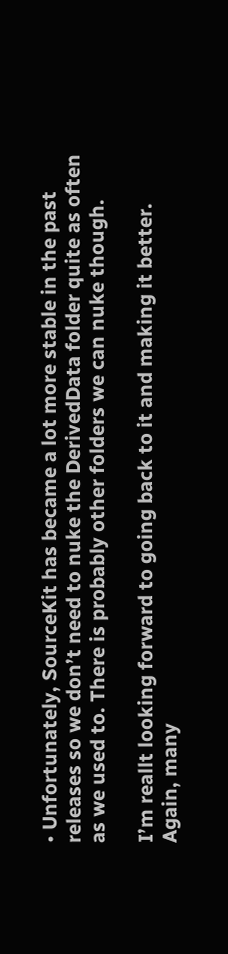• Unfortunately, SourceKit has became a lot more stable in the past releases so we don’t need to nuke the DerivedData folder quite as often as we used to. There is probably other folders we can nuke though.

I’m reallt looking forward to going back to it and making it better. Again, many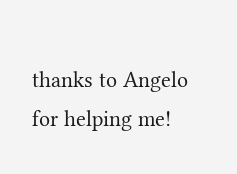thanks to Angelo for helping me!